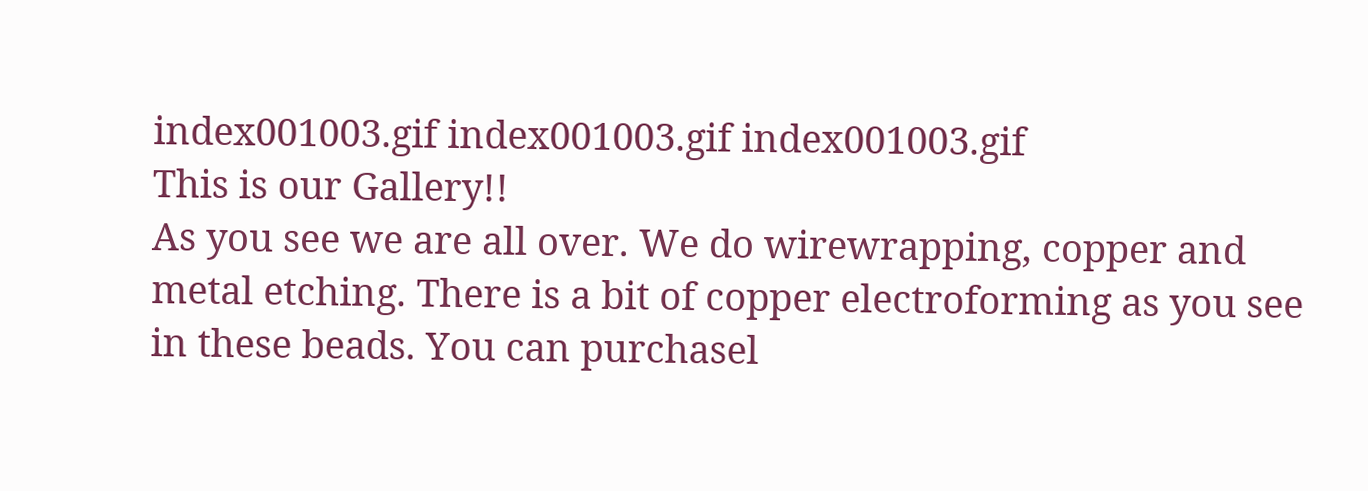index001003.gif index001003.gif index001003.gif
This is our Gallery!!
As you see we are all over. We do wirewrapping, copper and metal etching. There is a bit of copper electroforming as you see in these beads. You can purchasel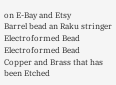on E-Bay and Etsy
Barrel bead an Raku stringer
Electroformed Bead
Electroformed Bead
Copper and Brass that has been Etched